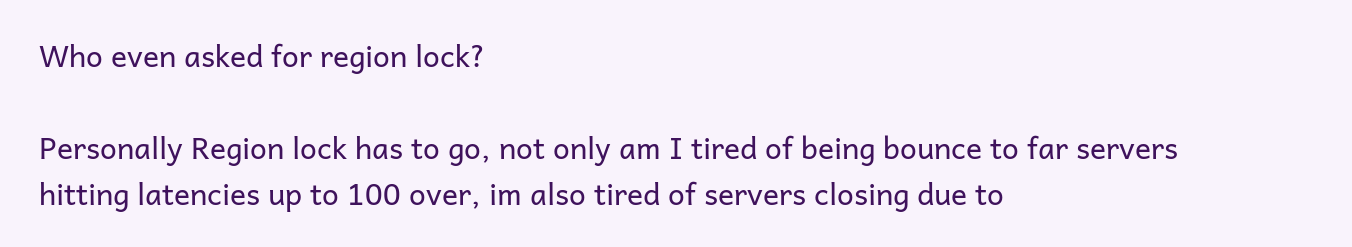Who even asked for region lock?

Personally Region lock has to go, not only am I tired of being bounce to far servers hitting latencies up to 100 over, im also tired of servers closing due to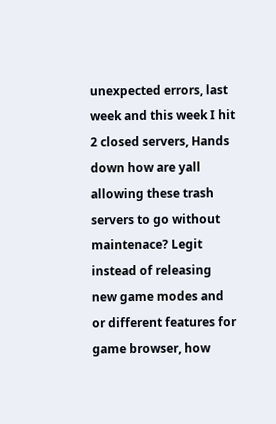unexpected errors, last week and this week I hit 2 closed servers, Hands down how are yall allowing these trash servers to go without maintenace? Legit instead of releasing new game modes and or different features for game browser, how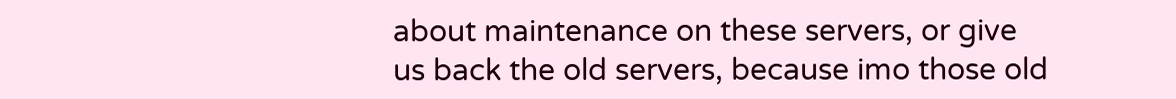about maintenance on these servers, or give us back the old servers, because imo those old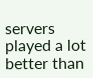servers played a lot better than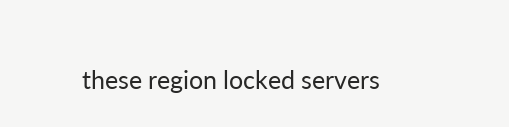these region locked servers